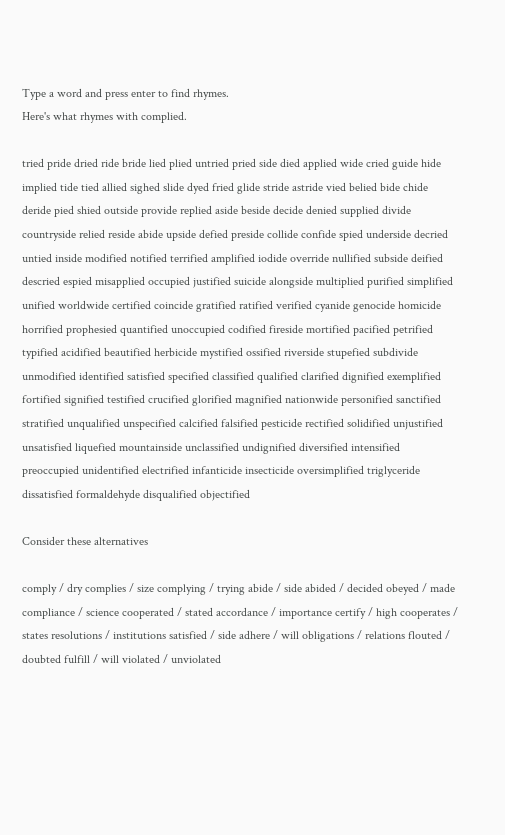Type a word and press enter to find rhymes.
Here's what rhymes with complied.

tried pride dried ride bride lied plied untried pried side died applied wide cried guide hide implied tide tied allied sighed slide dyed fried glide stride astride vied belied bide chide deride pied shied outside provide replied aside beside decide denied supplied divide countryside relied reside abide upside defied preside collide confide spied underside decried untied inside modified notified terrified amplified iodide override nullified subside deified descried espied misapplied occupied justified suicide alongside multiplied purified simplified unified worldwide certified coincide gratified ratified verified cyanide genocide homicide horrified prophesied quantified unoccupied codified fireside mortified pacified petrified typified acidified beautified herbicide mystified ossified riverside stupefied subdivide unmodified identified satisfied specified classified qualified clarified dignified exemplified fortified signified testified crucified glorified magnified nationwide personified sanctified stratified unqualified unspecified calcified falsified pesticide rectified solidified unjustified unsatisfied liquefied mountainside unclassified undignified diversified intensified preoccupied unidentified electrified infanticide insecticide oversimplified triglyceride dissatisfied formaldehyde disqualified objectified

Consider these alternatives

comply / dry complies / size complying / trying abide / side abided / decided obeyed / made compliance / science cooperated / stated accordance / importance certify / high cooperates / states resolutions / institutions satisfied / side adhere / will obligations / relations flouted / doubted fulfill / will violated / unviolated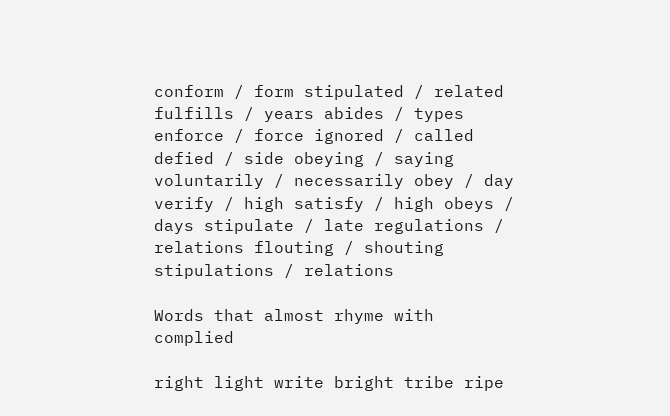conform / form stipulated / related fulfills / years abides / types enforce / force ignored / called defied / side obeying / saying voluntarily / necessarily obey / day verify / high satisfy / high obeys / days stipulate / late regulations / relations flouting / shouting stipulations / relations

Words that almost rhyme with complied

right light write bright tribe ripe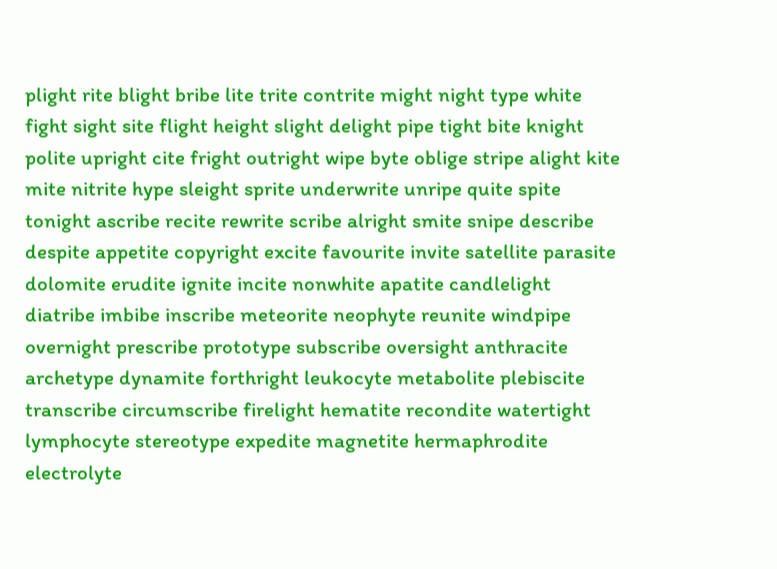plight rite blight bribe lite trite contrite might night type white fight sight site flight height slight delight pipe tight bite knight polite upright cite fright outright wipe byte oblige stripe alight kite mite nitrite hype sleight sprite underwrite unripe quite spite tonight ascribe recite rewrite scribe alright smite snipe describe despite appetite copyright excite favourite invite satellite parasite dolomite erudite ignite incite nonwhite apatite candlelight diatribe imbibe inscribe meteorite neophyte reunite windpipe overnight prescribe prototype subscribe oversight anthracite archetype dynamite forthright leukocyte metabolite plebiscite transcribe circumscribe firelight hematite recondite watertight lymphocyte stereotype expedite magnetite hermaphrodite electrolyte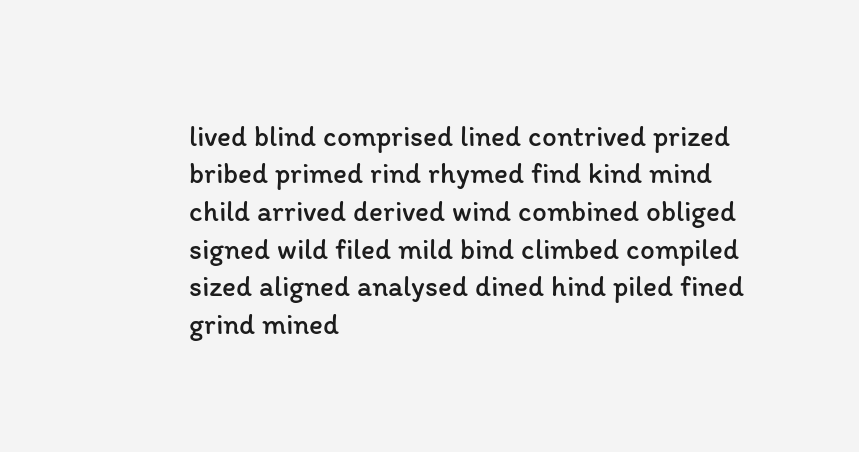lived blind comprised lined contrived prized bribed primed rind rhymed find kind mind child arrived derived wind combined obliged signed wild filed mild bind climbed compiled sized aligned analysed dined hind piled fined grind mined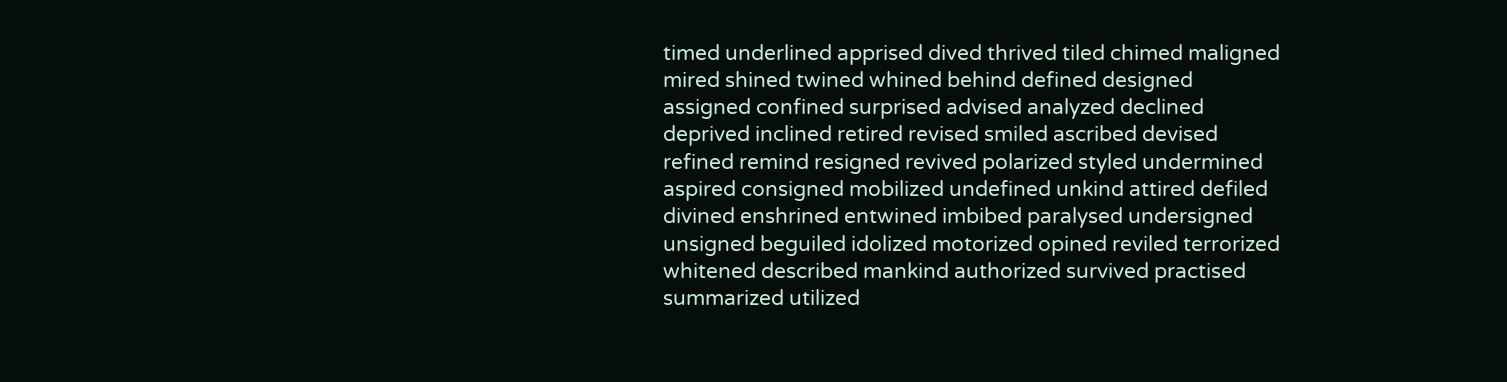timed underlined apprised dived thrived tiled chimed maligned mired shined twined whined behind defined designed assigned confined surprised advised analyzed declined deprived inclined retired revised smiled ascribed devised refined remind resigned revived polarized styled undermined aspired consigned mobilized undefined unkind attired defiled divined enshrined entwined imbibed paralysed undersigned unsigned beguiled idolized motorized opined reviled terrorized whitened described mankind authorized survived practised summarized utilized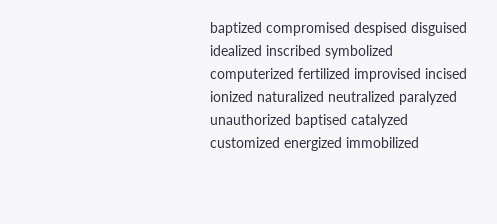baptized compromised despised disguised idealized inscribed symbolized computerized fertilized improvised incised ionized naturalized neutralized paralyzed unauthorized baptised catalyzed customized energized immobilized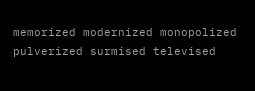memorized modernized monopolized pulverized surmised televised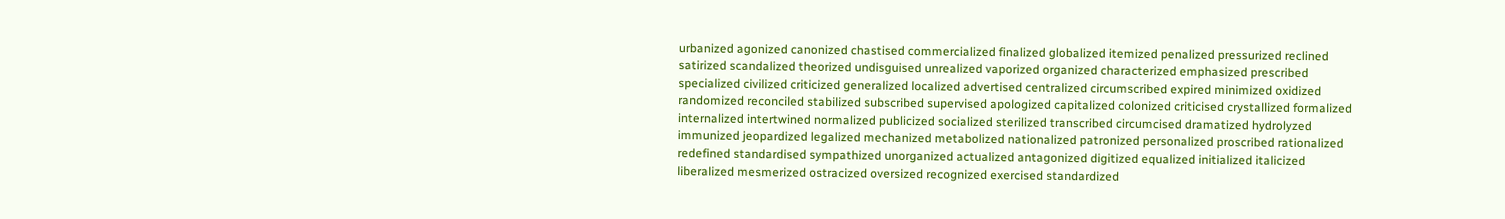urbanized agonized canonized chastised commercialized finalized globalized itemized penalized pressurized reclined satirized scandalized theorized undisguised unrealized vaporized organized characterized emphasized prescribed specialized civilized criticized generalized localized advertised centralized circumscribed expired minimized oxidized randomized reconciled stabilized subscribed supervised apologized capitalized colonized criticised crystallized formalized internalized intertwined normalized publicized socialized sterilized transcribed circumcised dramatized hydrolyzed immunized jeopardized legalized mechanized metabolized nationalized patronized personalized proscribed rationalized redefined standardised sympathized unorganized actualized antagonized digitized equalized initialized italicized liberalized mesmerized ostracized oversized recognized exercised standardized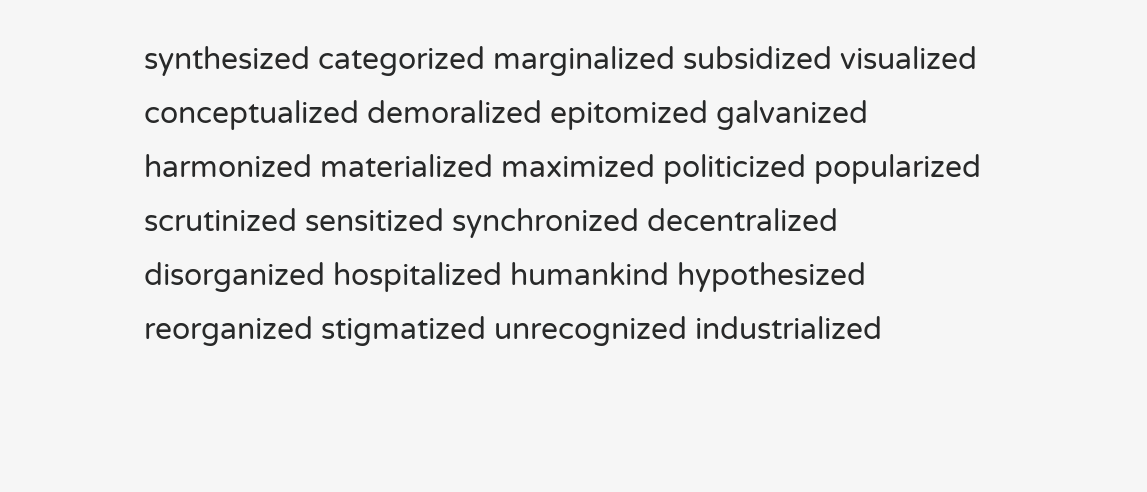synthesized categorized marginalized subsidized visualized conceptualized demoralized epitomized galvanized harmonized materialized maximized politicized popularized scrutinized sensitized synchronized decentralized disorganized hospitalized humankind hypothesized reorganized stigmatized unrecognized industrialized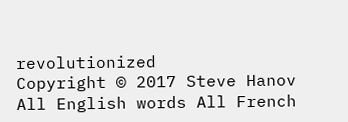revolutionized
Copyright © 2017 Steve Hanov
All English words All French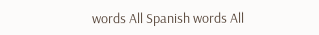words All Spanish words All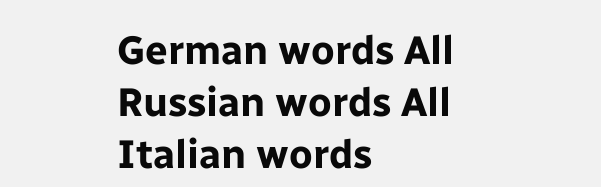German words All Russian words All Italian words